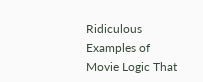Ridiculous Examples of Movie Logic That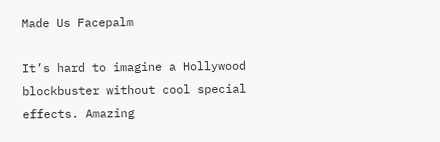Made Us Facepalm

It’s hard to imagine a Hollywood blockbuster without cool special effects. Amazing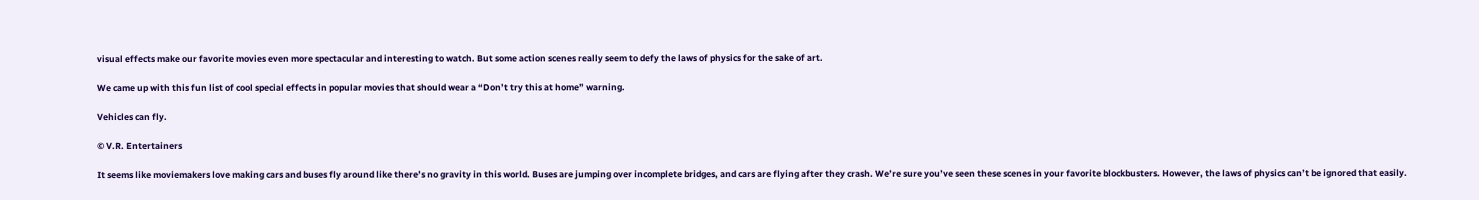visual effects make our favorite movies even more spectacular and interesting to watch. But some action scenes really seem to defy the laws of physics for the sake of art.

We came up with this fun list of cool special effects in popular movies that should wear a “Don’t try this at home” warning.

Vehicles can fly.

© V.R. Entertainers

It seems like moviemakers love making cars and buses fly around like there’s no gravity in this world. Buses are jumping over incomplete bridges, and cars are flying after they crash. We’re sure you’ve seen these scenes in your favorite blockbusters. However, the laws of physics can’t be ignored that easily.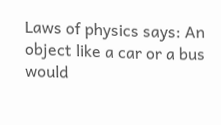Laws of physics says: An object like a car or a bus would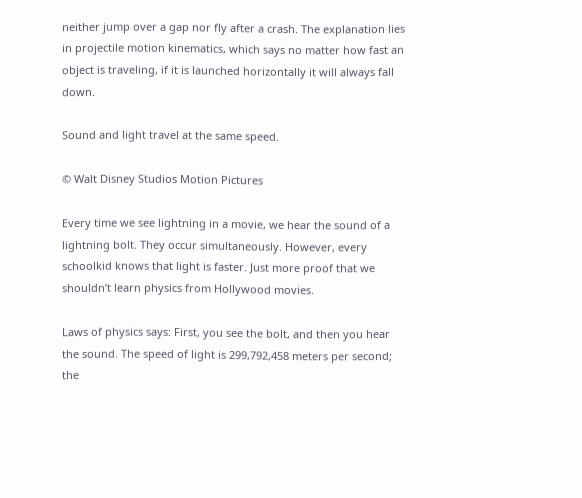neither jump over a gap nor fly after a crash. The explanation lies in projectile motion kinematics, which says no matter how fast an object is traveling, if it is launched horizontally it will always fall down.

Sound and light travel at the same speed.

© Walt Disney Studios Motion Pictures

Every time we see lightning in a movie, we hear the sound of a lightning bolt. They occur simultaneously. However, every schoolkid knows that light is faster. Just more proof that we shouldn’t learn physics from Hollywood movies.

Laws of physics says: First, you see the bolt, and then you hear the sound. The speed of light is 299,792,458 meters per second; the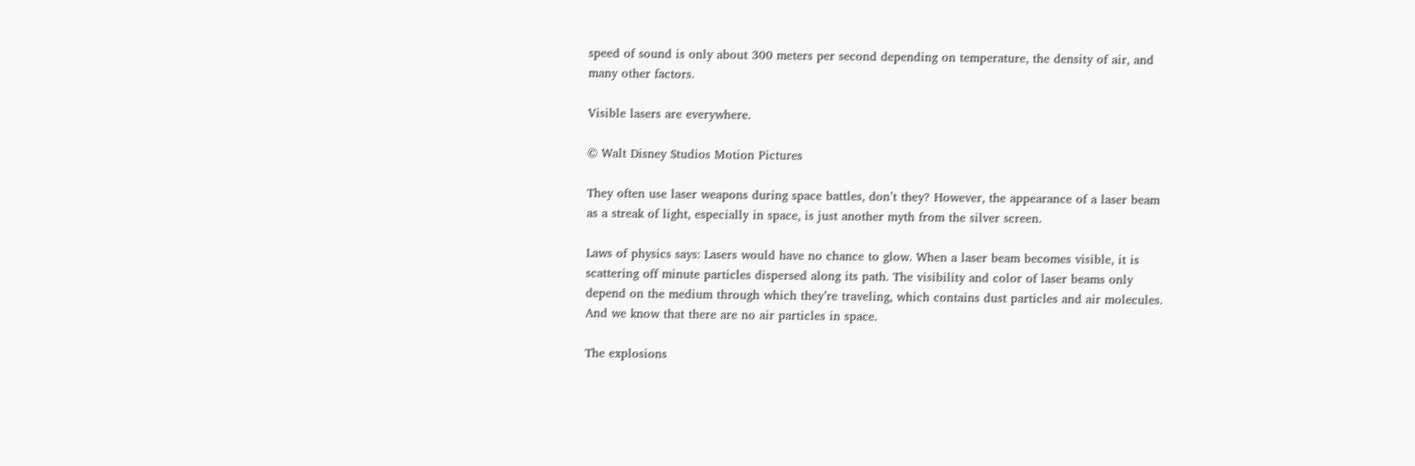speed of sound is only about 300 meters per second depending on temperature, the density of air, and many other factors.

Visible lasers are everywhere.

© Walt Disney Studios Motion Pictures

They often use laser weapons during space battles, don’t they? However, the appearance of a laser beam as a streak of light, especially in space, is just another myth from the silver screen.

Laws of physics says: Lasers would have no chance to glow. When a laser beam becomes visible, it is scattering off minute particles dispersed along its path. The visibility and color of laser beams only depend on the medium through which they’re traveling, which contains dust particles and air molecules. And we know that there are no air particles in space.

The explosions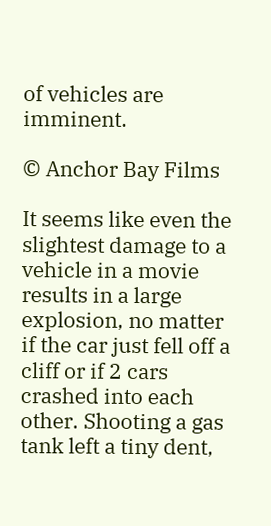of vehicles are imminent.

© Anchor Bay Films

It seems like even the slightest damage to a vehicle in a movie results in a large explosion, no matter if the car just fell off a cliff or if 2 cars crashed into each other. Shooting a gas tank left a tiny dent,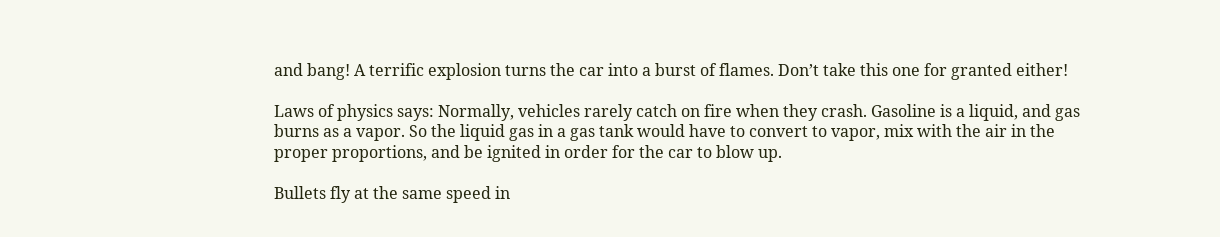and bang! A terrific explosion turns the car into a burst of flames. Don’t take this one for granted either!

Laws of physics says: Normally, vehicles rarely catch on fire when they crash. Gasoline is a liquid, and gas burns as a vapor. So the liquid gas in a gas tank would have to convert to vapor, mix with the air in the proper proportions, and be ignited in order for the car to blow up.

Bullets fly at the same speed in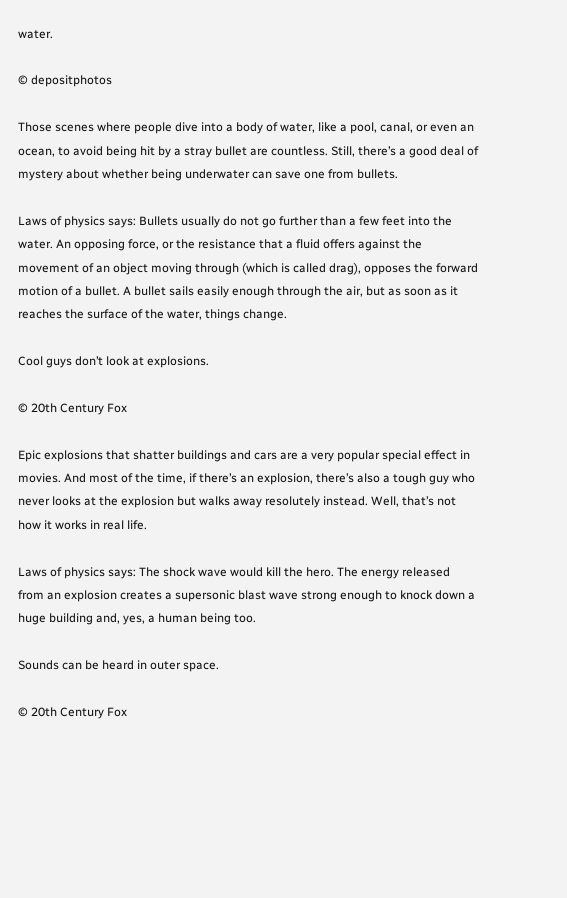water.

© depositphotos

Those scenes where people dive into a body of water, like a pool, canal, or even an ocean, to avoid being hit by a stray bullet are countless. Still, there’s a good deal of mystery about whether being underwater can save one from bullets.

Laws of physics says: Bullets usually do not go further than a few feet into the water. An opposing force, or the resistance that a fluid offers against the movement of an object moving through (which is called drag), opposes the forward motion of a bullet. A bullet sails easily enough through the air, but as soon as it reaches the surface of the water, things change.

Cool guys don’t look at explosions.

© 20th Century Fox

Epic explosions that shatter buildings and cars are a very popular special effect in movies. And most of the time, if there’s an explosion, there’s also a tough guy who never looks at the explosion but walks away resolutely instead. Well, that’s not how it works in real life.

Laws of physics says: The shock wave would kill the hero. The energy released from an explosion creates a supersonic blast wave strong enough to knock down a huge building and, yes, a human being too.

Sounds can be heard in outer space.

© 20th Century Fox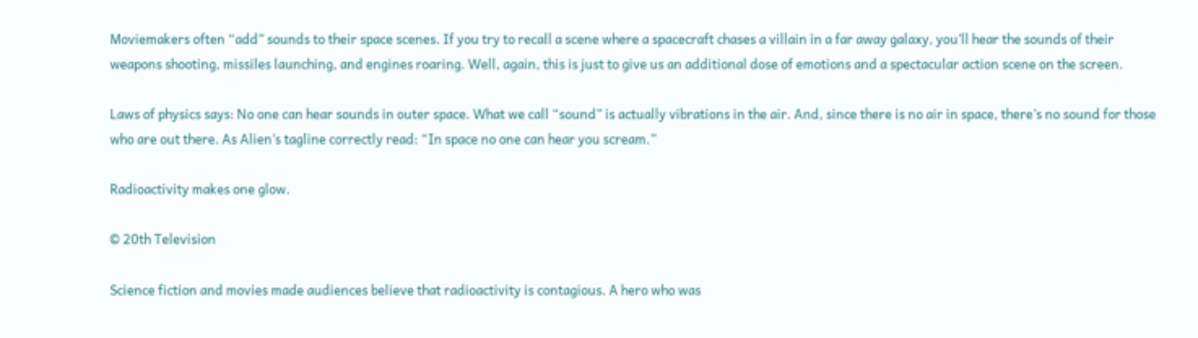Moviemakers often “add” sounds to their space scenes. If you try to recall a scene where a spacecraft chases a villain in a far away galaxy, you’ll hear the sounds of their weapons shooting, missiles launching, and engines roaring. Well, again, this is just to give us an additional dose of emotions and a spectacular action scene on the screen.

Laws of physics says: No one can hear sounds in outer space. What we call “sound” is actually vibrations in the air. And, since there is no air in space, there’s no sound for those who are out there. As Alien’s tagline correctly read: “In space no one can hear you scream.”

Radioactivity makes one glow.

© 20th Television

Science fiction and movies made audiences believe that radioactivity is contagious. A hero who was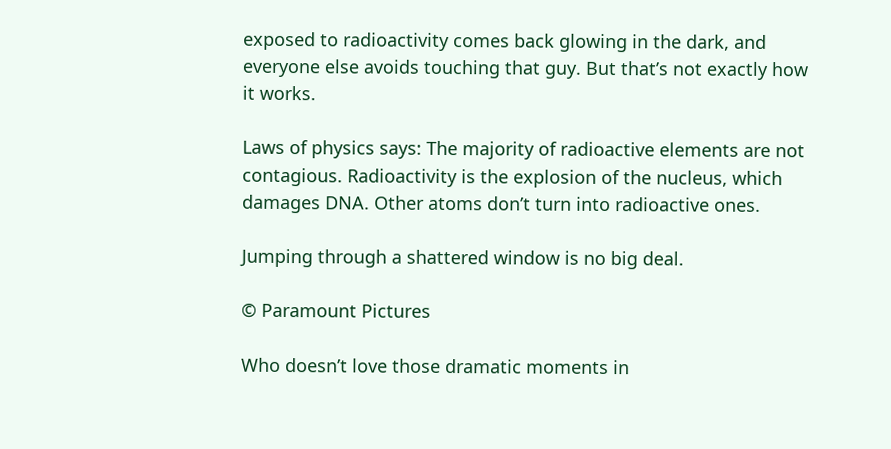exposed to radioactivity comes back glowing in the dark, and everyone else avoids touching that guy. But that’s not exactly how it works.

Laws of physics says: The majority of radioactive elements are not contagious. Radioactivity is the explosion of the nucleus, which damages DNA. Other atoms don’t turn into radioactive ones.

Jumping through a shattered window is no big deal.

© Paramount Pictures

Who doesn’t love those dramatic moments in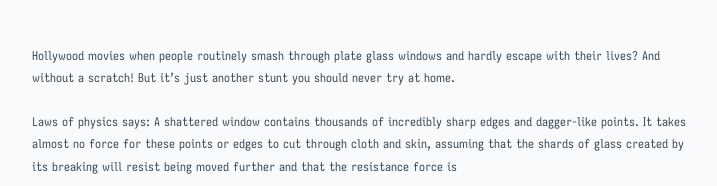Hollywood movies when people routinely smash through plate glass windows and hardly escape with their lives? And without a scratch! But it’s just another stunt you should never try at home.

Laws of physics says: A shattered window contains thousands of incredibly sharp edges and dagger-like points. It takes almost no force for these points or edges to cut through cloth and skin, assuming that the shards of glass created by its breaking will resist being moved further and that the resistance force is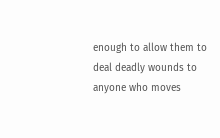enough to allow them to deal deadly wounds to anyone who moves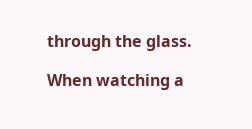through the glass.

When watching a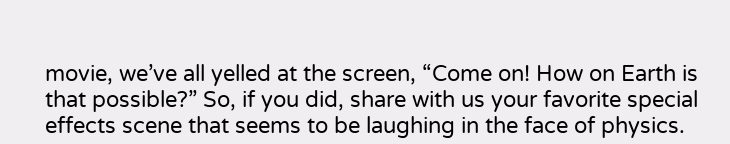movie, we’ve all yelled at the screen, “Come on! How on Earth is that possible?” So, if you did, share with us your favorite special effects scene that seems to be laughing in the face of physics.